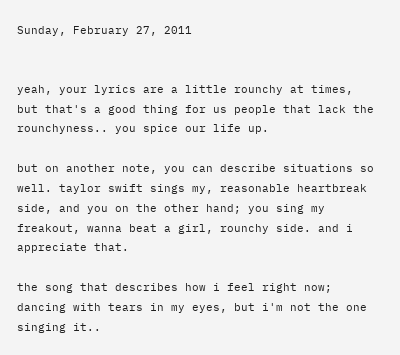Sunday, February 27, 2011


yeah, your lyrics are a little rounchy at times, but that's a good thing for us people that lack the rounchyness.. you spice our life up.

but on another note, you can describe situations so well. taylor swift sings my, reasonable heartbreak side, and you on the other hand; you sing my freakout, wanna beat a girl, rounchy side. and i appreciate that.

the song that describes how i feel right now; dancing with tears in my eyes, but i'm not the one singing it..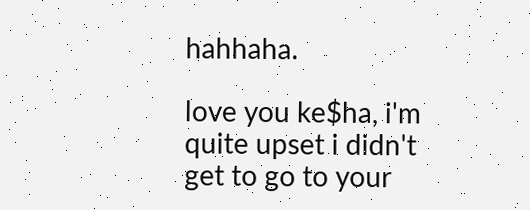hahhaha.

love you ke$ha, i'm quite upset i didn't get to go to your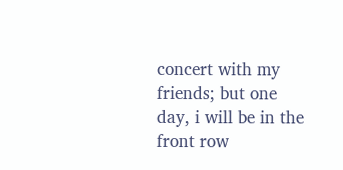concert with my friends; but one day, i will be in the front row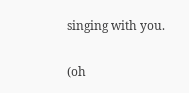singing with you.

(oh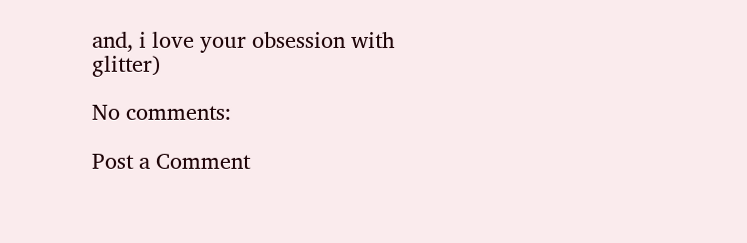and, i love your obsession with glitter)

No comments:

Post a Comment